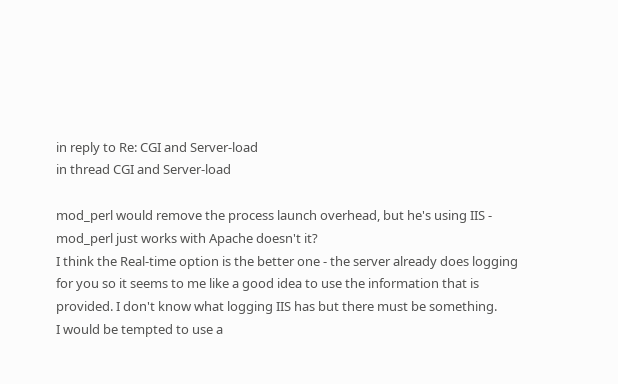in reply to Re: CGI and Server-load
in thread CGI and Server-load

mod_perl would remove the process launch overhead, but he's using IIS - mod_perl just works with Apache doesn't it?
I think the Real-time option is the better one - the server already does logging for you so it seems to me like a good idea to use the information that is provided. I don't know what logging IIS has but there must be something.
I would be tempted to use a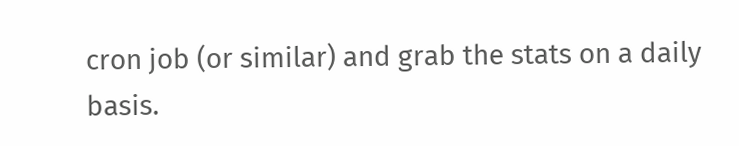cron job (or similar) and grab the stats on a daily basis.